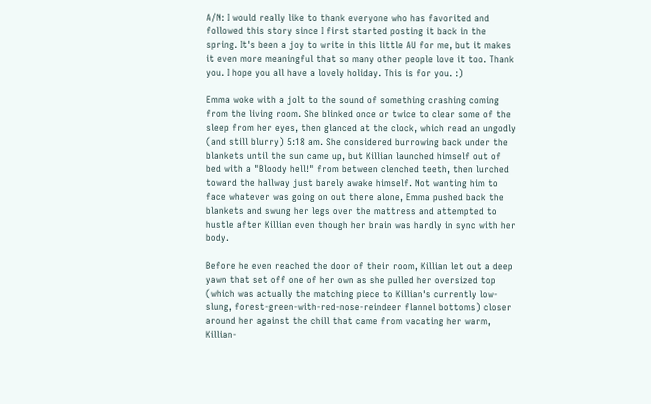A/N: I would really like to thank everyone who has favorited and followed this story since I first started posting it back in the spring. It's been a joy to write in this little AU for me, but it makes it even more meaningful that so many other people love it too. Thank you. I hope you all have a lovely holiday. This is for you. :)

Emma woke with a jolt to the sound of something crashing coming from the living room. She blinked once or twice to clear some of the sleep from her eyes, then glanced at the clock, which read an ungodly (and still blurry) 5:18 am. She considered burrowing back under the blankets until the sun came up, but Killian launched himself out of bed with a "Bloody hell!" from between clenched teeth, then lurched toward the hallway just barely awake himself. Not wanting him to face whatever was going on out there alone, Emma pushed back the blankets and swung her legs over the mattress and attempted to hustle after Killian even though her brain was hardly in sync with her body.

Before he even reached the door of their room, Killian let out a deep yawn that set off one of her own as she pulled her oversized top (which was actually the matching piece to Killian's currently low-slung, forest-green-with-red-nose-reindeer flannel bottoms) closer around her against the chill that came from vacating her warm, Killian-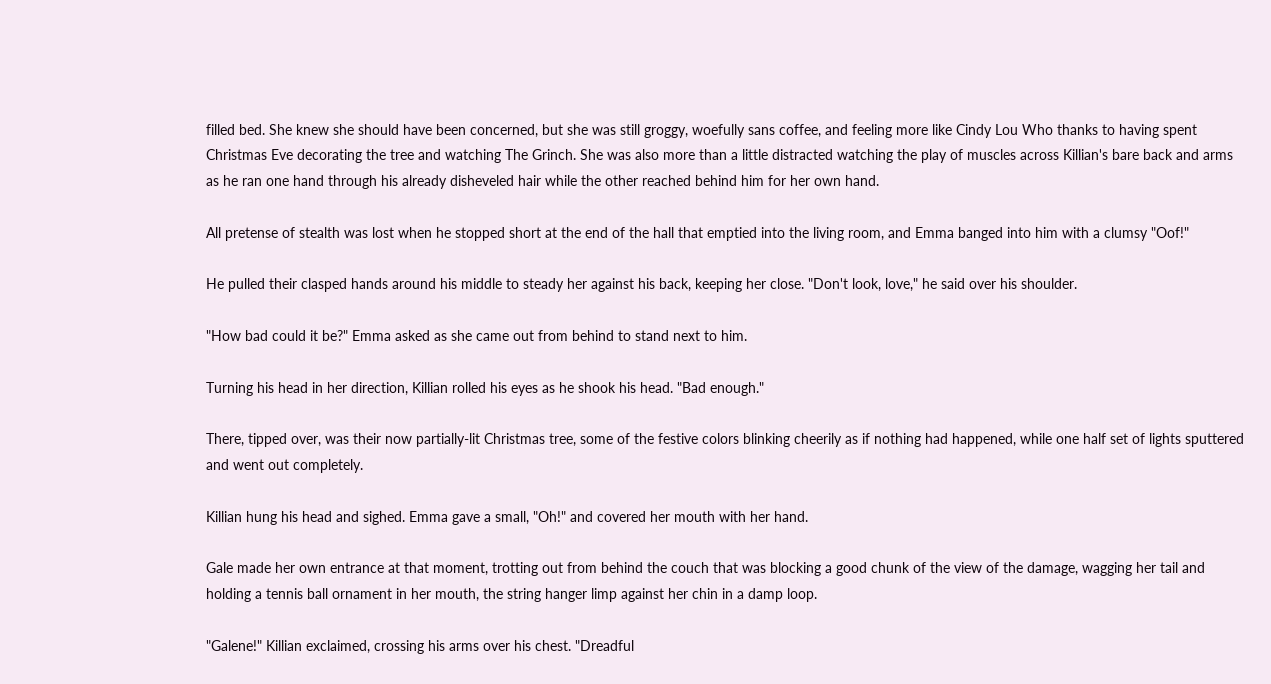filled bed. She knew she should have been concerned, but she was still groggy, woefully sans coffee, and feeling more like Cindy Lou Who thanks to having spent Christmas Eve decorating the tree and watching The Grinch. She was also more than a little distracted watching the play of muscles across Killian's bare back and arms as he ran one hand through his already disheveled hair while the other reached behind him for her own hand.

All pretense of stealth was lost when he stopped short at the end of the hall that emptied into the living room, and Emma banged into him with a clumsy "Oof!"

He pulled their clasped hands around his middle to steady her against his back, keeping her close. "Don't look, love," he said over his shoulder.

"How bad could it be?" Emma asked as she came out from behind to stand next to him.

Turning his head in her direction, Killian rolled his eyes as he shook his head. "Bad enough."

There, tipped over, was their now partially-lit Christmas tree, some of the festive colors blinking cheerily as if nothing had happened, while one half set of lights sputtered and went out completely.

Killian hung his head and sighed. Emma gave a small, "Oh!" and covered her mouth with her hand.

Gale made her own entrance at that moment, trotting out from behind the couch that was blocking a good chunk of the view of the damage, wagging her tail and holding a tennis ball ornament in her mouth, the string hanger limp against her chin in a damp loop.

"Galene!" Killian exclaimed, crossing his arms over his chest. "Dreadful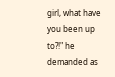girl, what have you been up to?!" he demanded as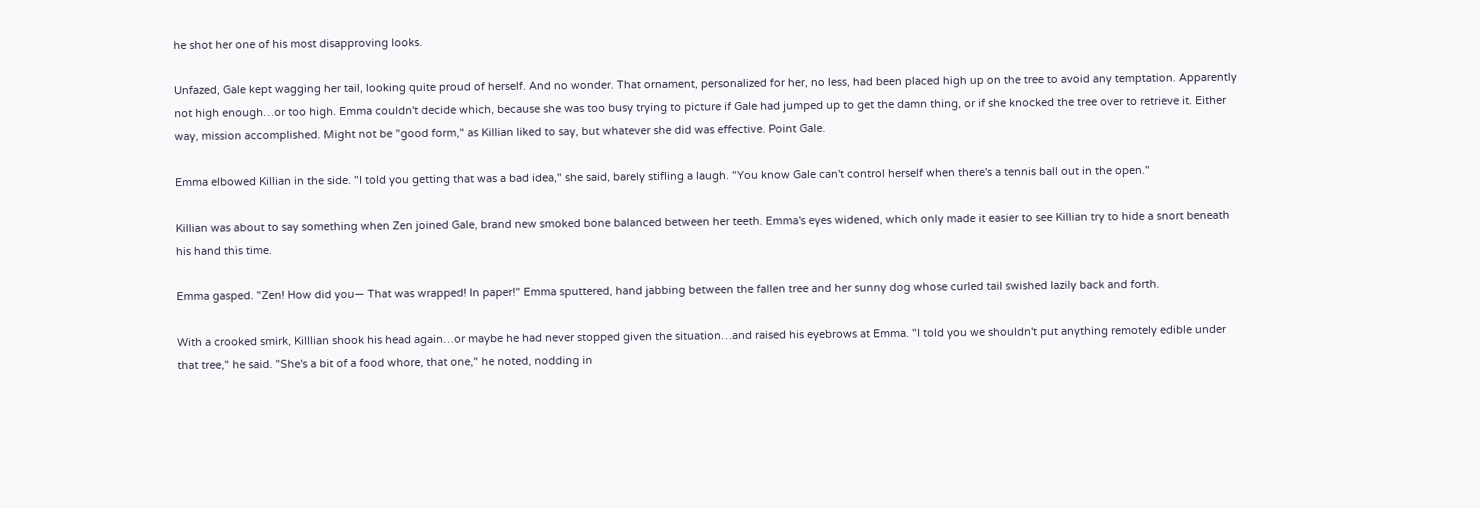he shot her one of his most disapproving looks.

Unfazed, Gale kept wagging her tail, looking quite proud of herself. And no wonder. That ornament, personalized for her, no less, had been placed high up on the tree to avoid any temptation. Apparently not high enough…or too high. Emma couldn't decide which, because she was too busy trying to picture if Gale had jumped up to get the damn thing, or if she knocked the tree over to retrieve it. Either way, mission accomplished. Might not be "good form," as Killian liked to say, but whatever she did was effective. Point Gale.

Emma elbowed Killian in the side. "I told you getting that was a bad idea," she said, barely stifling a laugh. "You know Gale can't control herself when there's a tennis ball out in the open."

Killian was about to say something when Zen joined Gale, brand new smoked bone balanced between her teeth. Emma's eyes widened, which only made it easier to see Killian try to hide a snort beneath his hand this time.

Emma gasped. "Zen! How did you— That was wrapped! In paper!" Emma sputtered, hand jabbing between the fallen tree and her sunny dog whose curled tail swished lazily back and forth.

With a crooked smirk, Killlian shook his head again…or maybe he had never stopped given the situation…and raised his eyebrows at Emma. "I told you we shouldn't put anything remotely edible under that tree," he said. "She's a bit of a food whore, that one," he noted, nodding in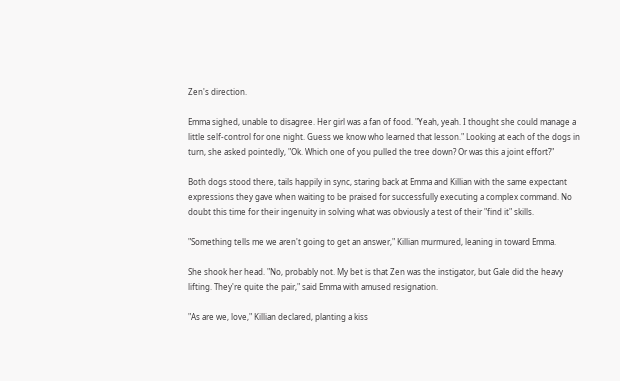Zen's direction.

Emma sighed, unable to disagree. Her girl was a fan of food. "Yeah, yeah. I thought she could manage a little self-control for one night. Guess we know who learned that lesson." Looking at each of the dogs in turn, she asked pointedly, "Ok. Which one of you pulled the tree down? Or was this a joint effort?"

Both dogs stood there, tails happily in sync, staring back at Emma and Killian with the same expectant expressions they gave when waiting to be praised for successfully executing a complex command. No doubt this time for their ingenuity in solving what was obviously a test of their "find it" skills.

"Something tells me we aren't going to get an answer," Killian murmured, leaning in toward Emma.

She shook her head. "No, probably not. My bet is that Zen was the instigator, but Gale did the heavy lifting. They're quite the pair," said Emma with amused resignation.

"As are we, love," Killian declared, planting a kiss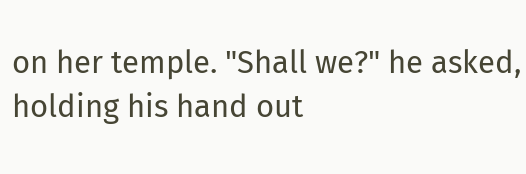on her temple. "Shall we?" he asked, holding his hand out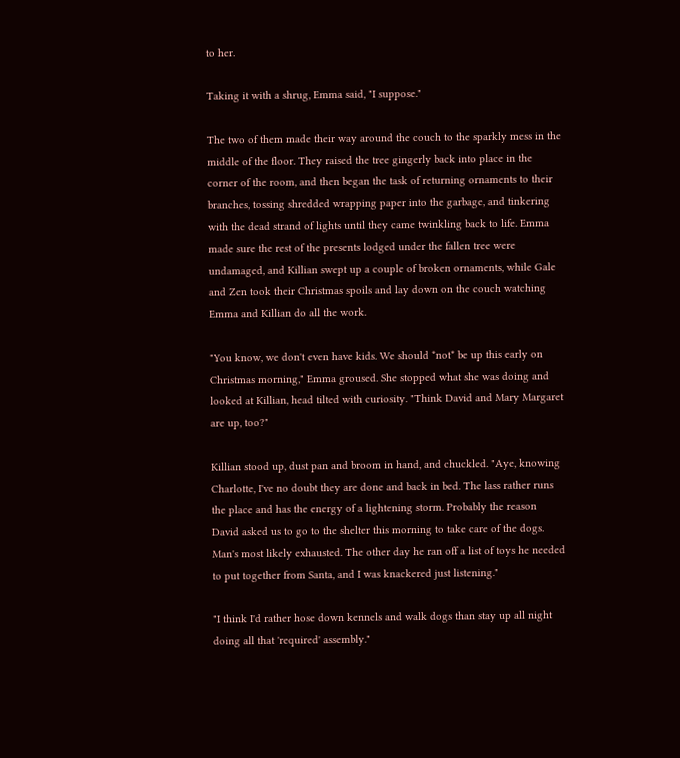to her.

Taking it with a shrug, Emma said, "I suppose."

The two of them made their way around the couch to the sparkly mess in the middle of the floor. They raised the tree gingerly back into place in the corner of the room, and then began the task of returning ornaments to their branches, tossing shredded wrapping paper into the garbage, and tinkering with the dead strand of lights until they came twinkling back to life. Emma made sure the rest of the presents lodged under the fallen tree were undamaged, and Killian swept up a couple of broken ornaments, while Gale and Zen took their Christmas spoils and lay down on the couch watching Emma and Killian do all the work.

"You know, we don't even have kids. We should *not* be up this early on Christmas morning," Emma groused. She stopped what she was doing and looked at Killian, head tilted with curiosity. "Think David and Mary Margaret are up, too?"

Killian stood up, dust pan and broom in hand, and chuckled. "Aye, knowing Charlotte, I've no doubt they are done and back in bed. The lass rather runs the place and has the energy of a lightening storm. Probably the reason David asked us to go to the shelter this morning to take care of the dogs. Man's most likely exhausted. The other day he ran off a list of toys he needed to put together from Santa, and I was knackered just listening."

"I think I'd rather hose down kennels and walk dogs than stay up all night doing all that 'required' assembly."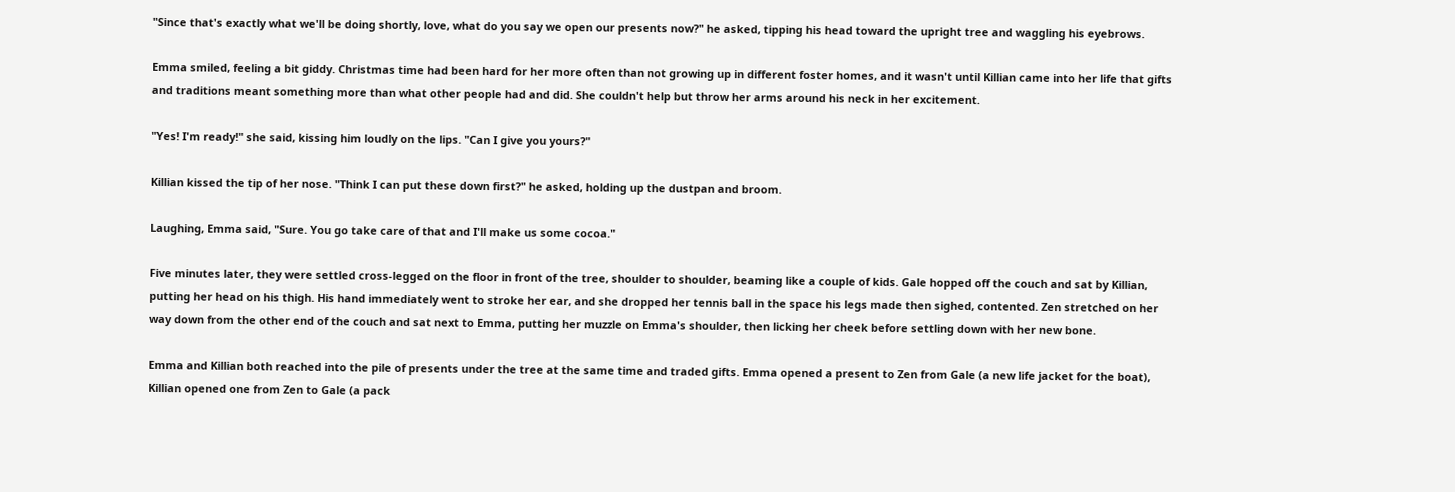"Since that's exactly what we'll be doing shortly, love, what do you say we open our presents now?" he asked, tipping his head toward the upright tree and waggling his eyebrows.

Emma smiled, feeling a bit giddy. Christmas time had been hard for her more often than not growing up in different foster homes, and it wasn't until Killian came into her life that gifts and traditions meant something more than what other people had and did. She couldn't help but throw her arms around his neck in her excitement.

"Yes! I'm ready!" she said, kissing him loudly on the lips. "Can I give you yours?"

Killian kissed the tip of her nose. "Think I can put these down first?" he asked, holding up the dustpan and broom.

Laughing, Emma said, "Sure. You go take care of that and I'll make us some cocoa."

Five minutes later, they were settled cross-legged on the floor in front of the tree, shoulder to shoulder, beaming like a couple of kids. Gale hopped off the couch and sat by Killian, putting her head on his thigh. His hand immediately went to stroke her ear, and she dropped her tennis ball in the space his legs made then sighed, contented. Zen stretched on her way down from the other end of the couch and sat next to Emma, putting her muzzle on Emma's shoulder, then licking her cheek before settling down with her new bone.

Emma and Killian both reached into the pile of presents under the tree at the same time and traded gifts. Emma opened a present to Zen from Gale (a new life jacket for the boat), Killian opened one from Zen to Gale (a pack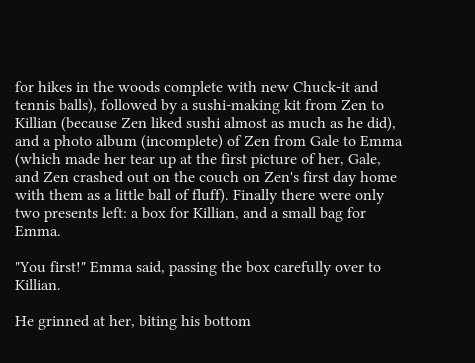for hikes in the woods complete with new Chuck-it and tennis balls), followed by a sushi-making kit from Zen to Killian (because Zen liked sushi almost as much as he did), and a photo album (incomplete) of Zen from Gale to Emma (which made her tear up at the first picture of her, Gale, and Zen crashed out on the couch on Zen's first day home with them as a little ball of fluff). Finally there were only two presents left: a box for Killian, and a small bag for Emma.

"You first!" Emma said, passing the box carefully over to Killian.

He grinned at her, biting his bottom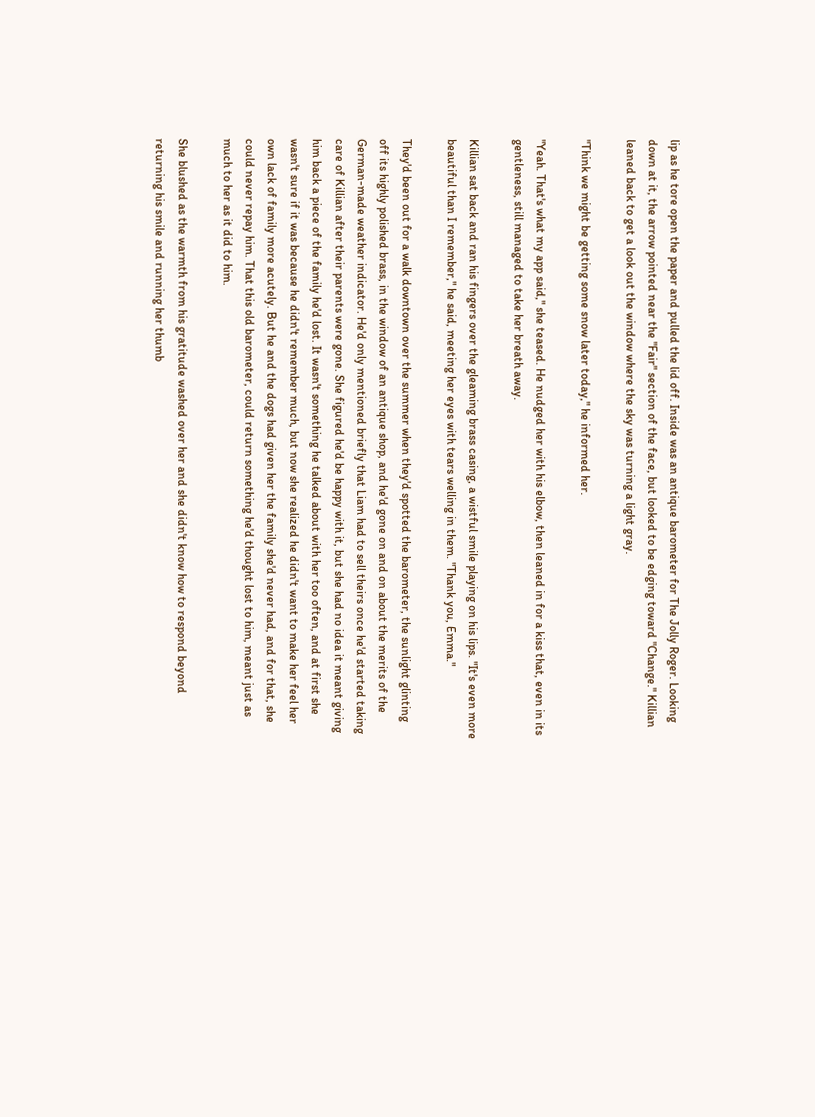lip as he tore open the paper and pulled the lid off. Inside was an antique barometer for The Jolly Roger. Looking down at it, the arrow pointed near the "Fair" section of the face, but looked to be edging toward "Change." Killian leaned back to get a look out the window where the sky was turning a light gray.

"Think we might be getting some snow later today," he informed her.

"Yeah. That's what my app said," she teased. He nudged her with his elbow, then leaned in for a kiss that, even in its gentleness, still managed to take her breath away.

Killian sat back and ran his fingers over the gleaming brass casing, a wistful smile playing on his lips. "It's even more beautiful than I remember," he said, meeting her eyes with tears welling in them. "Thank you, Emma."

They'd been out for a walk downtown over the summer when they'd spotted the barometer, the sunlight glinting off its highly polished brass, in the window of an antique shop, and he'd gone on and on about the merits of the German-made weather indicator. He'd only mentioned briefly that Liam had to sell theirs once he'd started taking care of Killian after their parents were gone. She figured he'd be happy with it, but she had no idea it meant giving him back a piece of the family he'd lost. It wasn't something he talked about with her too often, and at first she wasn't sure if it was because he didn't remember much, but now she realized he didn't want to make her feel her own lack of family more acutely. But he and the dogs had given her the family she'd never had, and for that, she could never repay him. That this old barometer, could return something he'd thought lost to him, meant just as much to her as it did to him.

She blushed as the warmth from his gratitude washed over her and she didn't know how to respond beyond returning his smile and running her thumb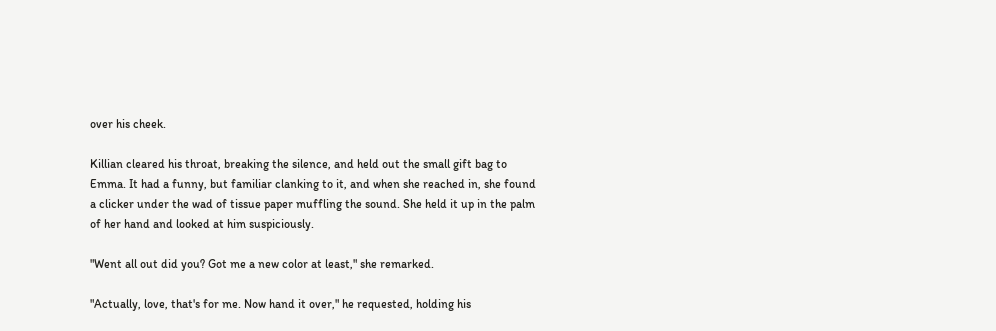over his cheek.

Killian cleared his throat, breaking the silence, and held out the small gift bag to Emma. It had a funny, but familiar clanking to it, and when she reached in, she found a clicker under the wad of tissue paper muffling the sound. She held it up in the palm of her hand and looked at him suspiciously.

"Went all out did you? Got me a new color at least," she remarked.

"Actually, love, that's for me. Now hand it over," he requested, holding his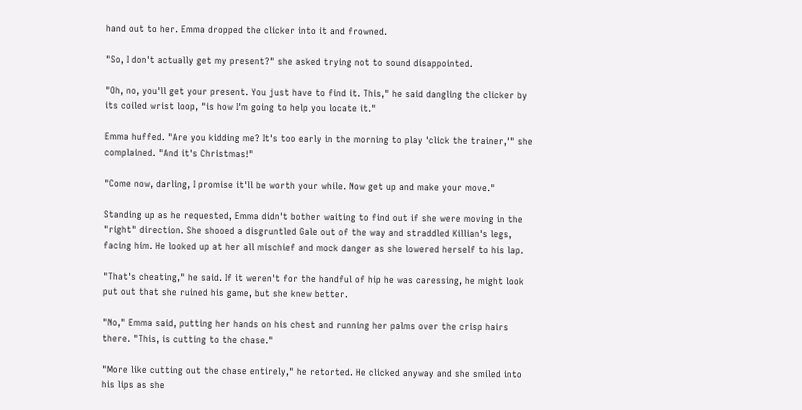hand out to her. Emma dropped the clicker into it and frowned.

"So, I don't actually get my present?" she asked trying not to sound disappointed.

"Oh, no, you'll get your present. You just have to find it. This," he said dangling the clicker by its coiled wrist loop, "is how I'm going to help you locate it."

Emma huffed. "Are you kidding me? It's too early in the morning to play 'click the trainer,'" she complained. "And it's Christmas!"

"Come now, darling, I promise it'll be worth your while. Now get up and make your move."

Standing up as he requested, Emma didn't bother waiting to find out if she were moving in the "right" direction. She shooed a disgruntled Gale out of the way and straddled Killian's legs, facing him. He looked up at her all mischief and mock danger as she lowered herself to his lap.

"That's cheating," he said. If it weren't for the handful of hip he was caressing, he might look put out that she ruined his game, but she knew better.

"No," Emma said, putting her hands on his chest and running her palms over the crisp hairs there. "This, is cutting to the chase."

"More like cutting out the chase entirely," he retorted. He clicked anyway and she smiled into his lips as she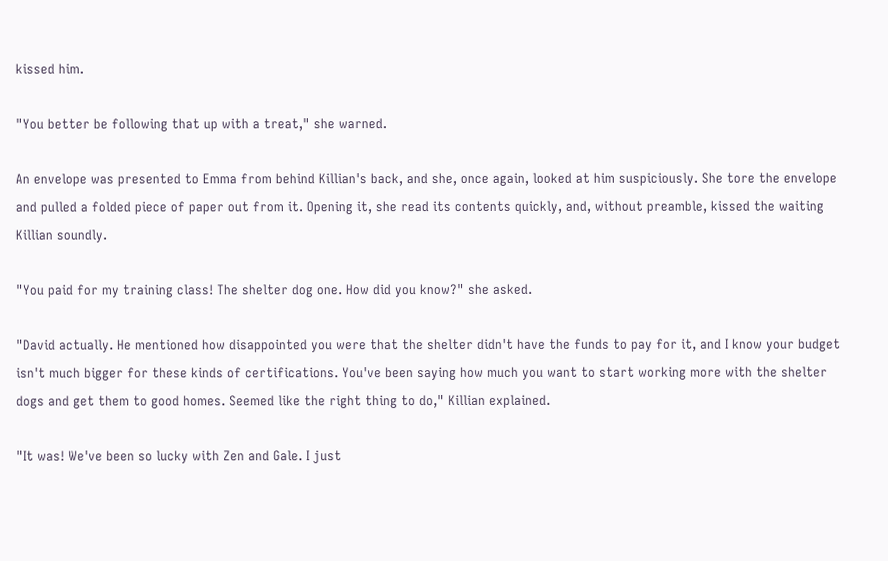kissed him.

"You better be following that up with a treat," she warned.

An envelope was presented to Emma from behind Killian's back, and she, once again, looked at him suspiciously. She tore the envelope and pulled a folded piece of paper out from it. Opening it, she read its contents quickly, and, without preamble, kissed the waiting Killian soundly.

"You paid for my training class! The shelter dog one. How did you know?" she asked.

"David actually. He mentioned how disappointed you were that the shelter didn't have the funds to pay for it, and I know your budget isn't much bigger for these kinds of certifications. You've been saying how much you want to start working more with the shelter dogs and get them to good homes. Seemed like the right thing to do," Killian explained.

"It was! We've been so lucky with Zen and Gale. I just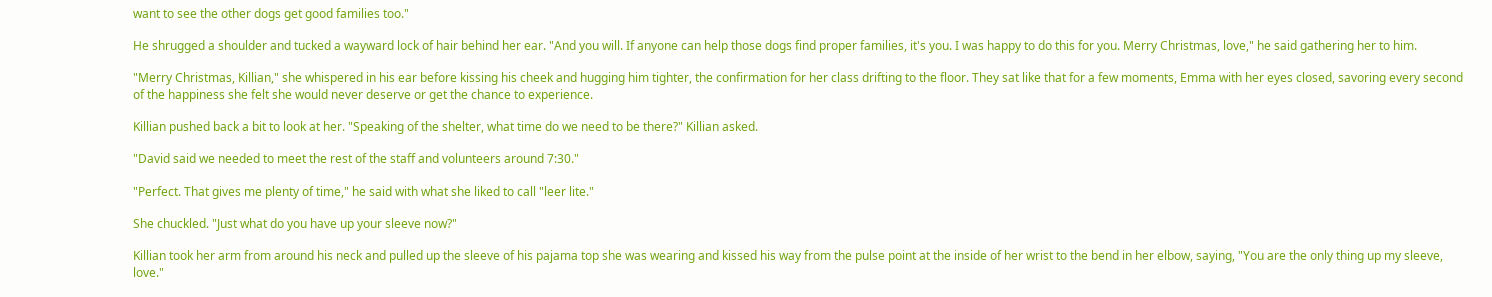want to see the other dogs get good families too."

He shrugged a shoulder and tucked a wayward lock of hair behind her ear. "And you will. If anyone can help those dogs find proper families, it's you. I was happy to do this for you. Merry Christmas, love," he said gathering her to him.

"Merry Christmas, Killian," she whispered in his ear before kissing his cheek and hugging him tighter, the confirmation for her class drifting to the floor. They sat like that for a few moments, Emma with her eyes closed, savoring every second of the happiness she felt she would never deserve or get the chance to experience.

Killian pushed back a bit to look at her. "Speaking of the shelter, what time do we need to be there?" Killian asked.

"David said we needed to meet the rest of the staff and volunteers around 7:30."

"Perfect. That gives me plenty of time," he said with what she liked to call "leer lite."

She chuckled. "Just what do you have up your sleeve now?"

Killian took her arm from around his neck and pulled up the sleeve of his pajama top she was wearing and kissed his way from the pulse point at the inside of her wrist to the bend in her elbow, saying, "You are the only thing up my sleeve, love."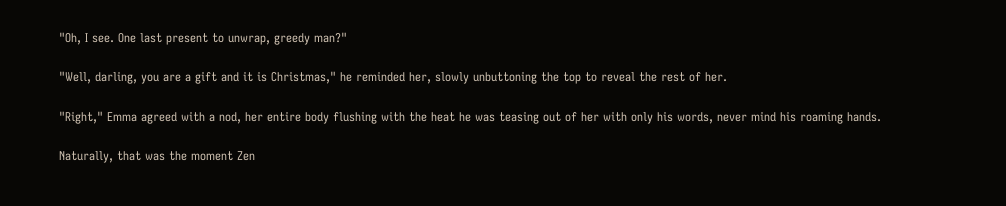"Oh, I see. One last present to unwrap, greedy man?"

"Well, darling, you are a gift and it is Christmas," he reminded her, slowly unbuttoning the top to reveal the rest of her.

"Right," Emma agreed with a nod, her entire body flushing with the heat he was teasing out of her with only his words, never mind his roaming hands.

Naturally, that was the moment Zen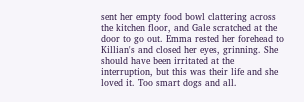sent her empty food bowl clattering across the kitchen floor, and Gale scratched at the door to go out. Emma rested her forehead to Killian's and closed her eyes, grinning. She should have been irritated at the interruption, but this was their life and she loved it. Too smart dogs and all.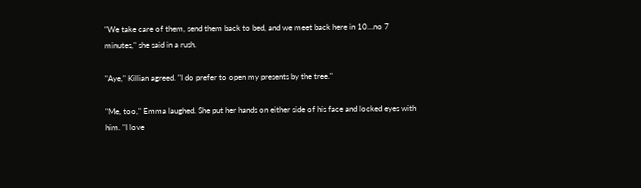"We take care of them, send them back to bed, and we meet back here in 10…no 7 minutes," she said in a rush.

"Aye," Killian agreed. "I do prefer to open my presents by the tree."

"Me, too," Emma laughed. She put her hands on either side of his face and locked eyes with him. "I love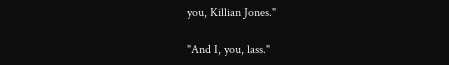you, Killian Jones."

"And I, you, lass."